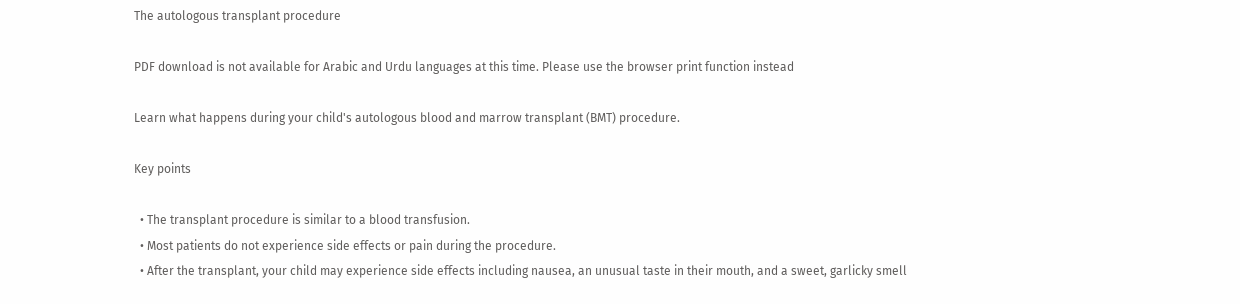The autologous transplant procedure

PDF download is not available for Arabic and Urdu languages at this time. Please use the browser print function instead

Learn what happens during your child's autologous blood and marrow transplant (BMT) procedure.

Key points

  • The transplant procedure is similar to a blood transfusion.
  • Most patients do not experience side effects or pain during the procedure.
  • After the transplant, your child may experience side effects including nausea, an unusual taste in their mouth, and a sweet, garlicky smell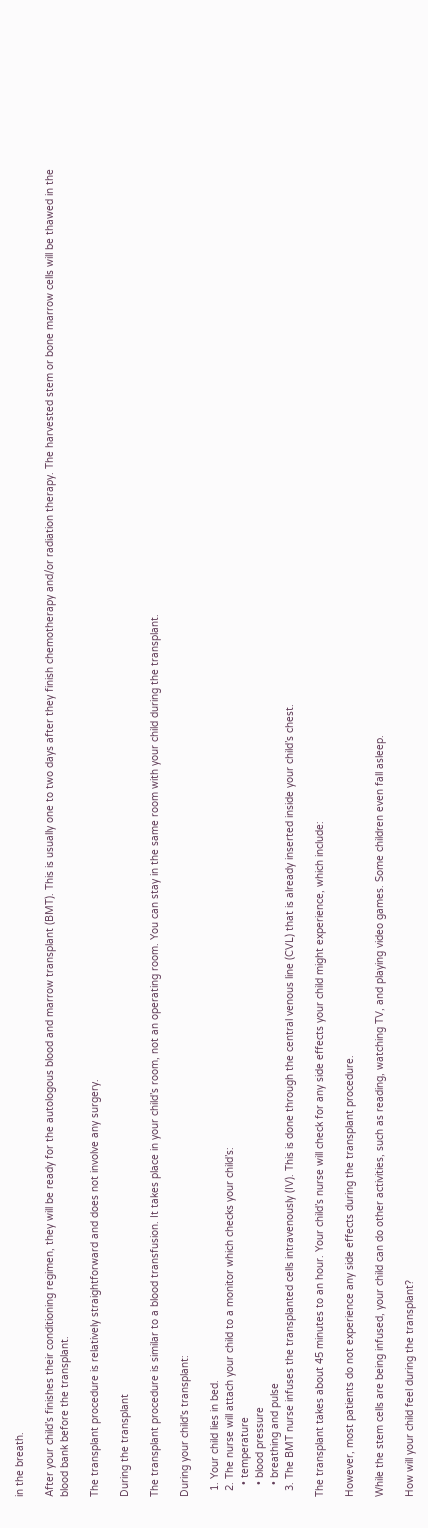in the breath.

After your child’s finishes their conditioning regimen, they will be ready for the autologous blood and marrow transplant (BMT). This is usually one to two days after they finish chemotherapy and/or radiation therapy. The harvested stem or bone marrow cells will be thawed in the blood bank before the transplant.

The transplant procedure is relatively straightforward and does not involve any surgery.

During the transplant

The transplant procedure is similar to a blood transfusion. It takes place in your child’s room, not an operating room. You can stay in the same room with your child during the transplant.

During your child's transplant:

  1. Your child lies in bed.
  2. The nurse will attach your child to a monitor which checks your child’s:
    • temperature
    • blood pressure
    • breathing and pulse
  3. The BMT nurse infuses the transplanted cells intravenously (IV). This is done through the central venous line (CVL) that is already inserted inside your child’s chest.

The transplant takes about 45 minutes to an hour. Your child’s nurse will check for any side effects your child might experience, which include:

However, most patients do not experience any side effects during the transplant procedure.

While the stem cells are being infused, your child can do other activities, such as reading, watching TV, and playing video games. Some children even fall asleep.

How will your child feel during the transplant?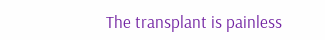The transplant is painless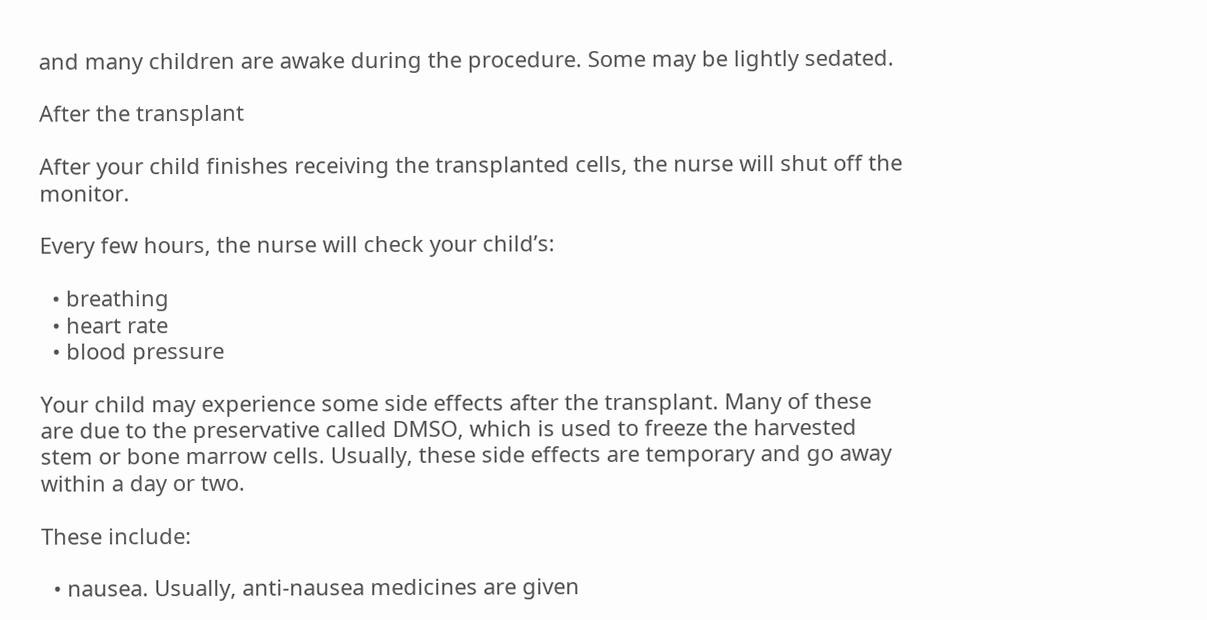and many children are awake during the procedure. Some may be lightly sedated.

After the transplant

After your child finishes receiving the transplanted cells, the nurse will shut off the monitor.

Every few hours, the nurse will check your child’s:

  • breathing
  • heart rate
  • blood pressure

Your child may experience some side effects after the transplant. Many of these are due to the preservative called DMSO, which is used to freeze the harvested stem or bone marrow cells. Usually, these side effects are temporary and go away within a day or two.

These include:

  • nausea. Usually, anti-nausea medicines are given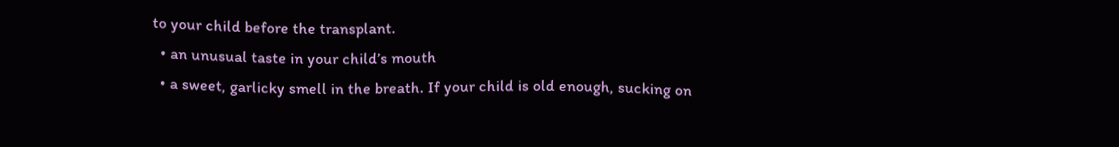to your child before the transplant.
  • an unusual taste in your child’s mouth
  • a sweet, garlicky smell in the breath. If your child is old enough, sucking on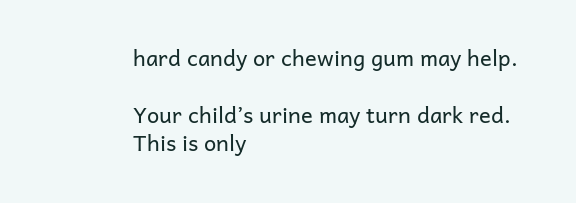hard candy or chewing gum may help.

Your child’s urine may turn dark red. This is only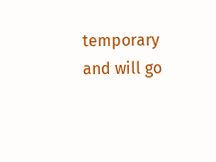temporary and will go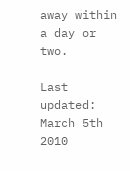away within a day or two.

Last updated: March 5th 2010